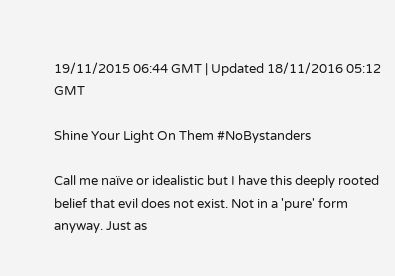19/11/2015 06:44 GMT | Updated 18/11/2016 05:12 GMT

Shine Your Light On Them #NoBystanders

Call me naïve or idealistic but I have this deeply rooted belief that evil does not exist. Not in a 'pure' form anyway. Just as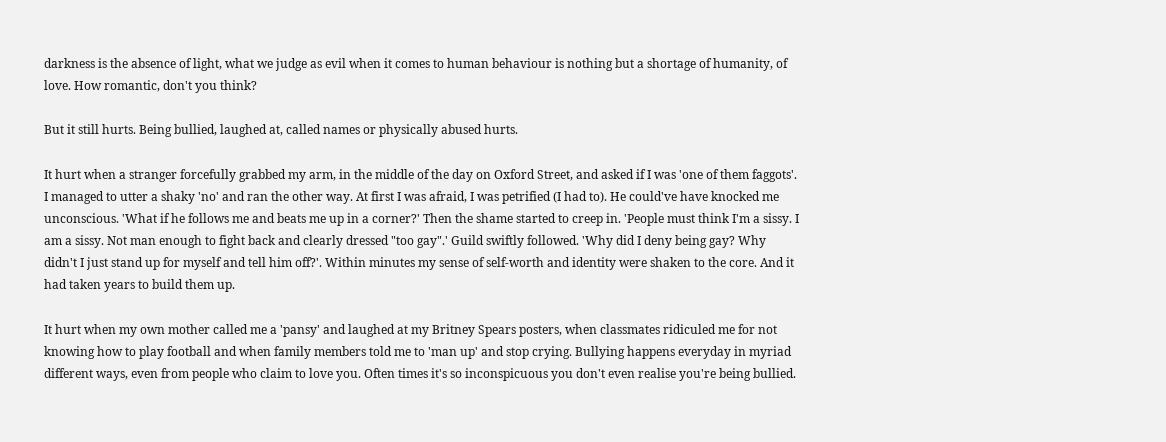darkness is the absence of light, what we judge as evil when it comes to human behaviour is nothing but a shortage of humanity, of love. How romantic, don't you think?

But it still hurts. Being bullied, laughed at, called names or physically abused hurts.

It hurt when a stranger forcefully grabbed my arm, in the middle of the day on Oxford Street, and asked if I was 'one of them faggots'. I managed to utter a shaky 'no' and ran the other way. At first I was afraid, I was petrified (I had to). He could've have knocked me unconscious. 'What if he follows me and beats me up in a corner?' Then the shame started to creep in. 'People must think I'm a sissy. I am a sissy. Not man enough to fight back and clearly dressed "too gay".' Guild swiftly followed. 'Why did I deny being gay? Why didn't I just stand up for myself and tell him off?'. Within minutes my sense of self-worth and identity were shaken to the core. And it had taken years to build them up.

It hurt when my own mother called me a 'pansy' and laughed at my Britney Spears posters, when classmates ridiculed me for not knowing how to play football and when family members told me to 'man up' and stop crying. Bullying happens everyday in myriad different ways, even from people who claim to love you. Often times it's so inconspicuous you don't even realise you're being bullied.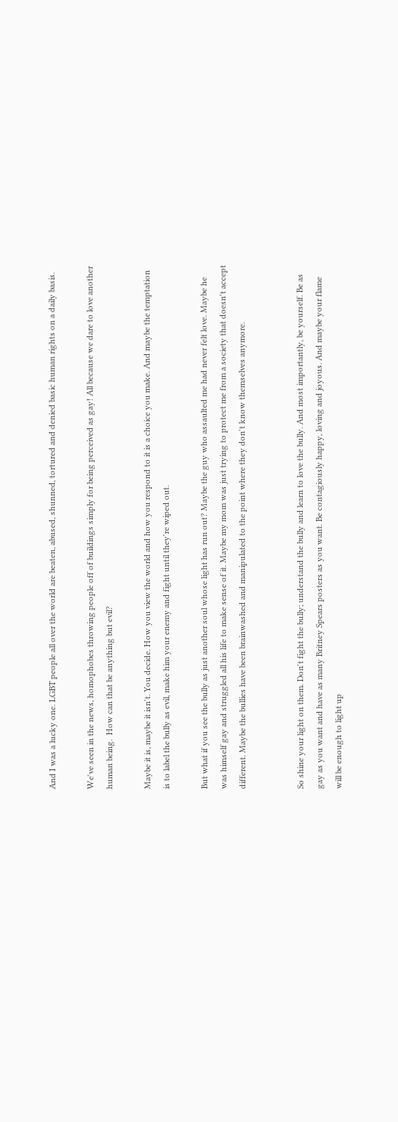And I was a lucky one. LGBT people all over the world are beaten, abused, shunned, tortured and denied basic human rights on a daily basis.

We've seen in the news, homophobes throwing people off of buildings simply for being perceived as gay! All because we dare to love another human being.  How can that be anything but evil?

Maybe it is, maybe it isn't. You decide. How you view the world and how you respond to it is a choice you make. And maybe the temptation is to label the bully as evil, make him your enemy and fight until they're wiped out.

But what if you see the bully as just another soul whose light has run out? Maybe the guy who assaulted me had never felt love. Maybe he was himself gay and struggled all his life to make sense of it. Maybe my mom was just trying to protect me from a society that doesn't accept different. Maybe the bullies have been brainwashed and manipulated to the point where they don't know themselves anymore.


So shine your light on them. Don't fight the bully; understand the bully and learn to love the bully. And most importantly, be yourself. Be as gay as you want and have as many Britney Spears posters as you want. Be contagiously happy, loving and joyous. And maybe your flame will be enough to light up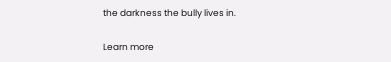the darkness the bully lives in.

Learn more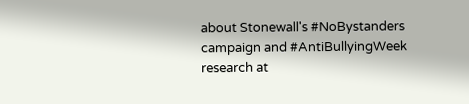about Stonewall's #NoBystanders campaign and #AntiBullyingWeek research at